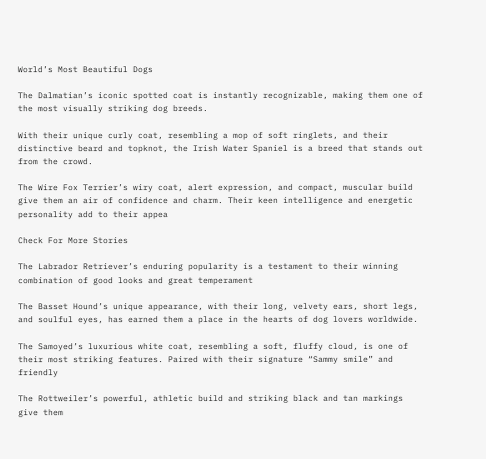World’s Most Beautiful Dogs

The Dalmatian’s iconic spotted coat is instantly recognizable, making them one of the most visually striking dog breeds.

With their unique curly coat, resembling a mop of soft ringlets, and their distinctive beard and topknot, the Irish Water Spaniel is a breed that stands out from the crowd.

The Wire Fox Terrier’s wiry coat, alert expression, and compact, muscular build give them an air of confidence and charm. Their keen intelligence and energetic personality add to their appea

Check For More Stories

The Labrador Retriever’s enduring popularity is a testament to their winning combination of good looks and great temperament

The Basset Hound’s unique appearance, with their long, velvety ears, short legs, and soulful eyes, has earned them a place in the hearts of dog lovers worldwide.

The Samoyed’s luxurious white coat, resembling a soft, fluffy cloud, is one of their most striking features. Paired with their signature “Sammy smile” and friendly

The Rottweiler’s powerful, athletic build and striking black and tan markings give them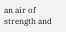an air of strength and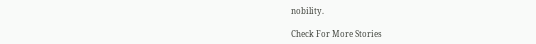nobility.

Check For More Stories